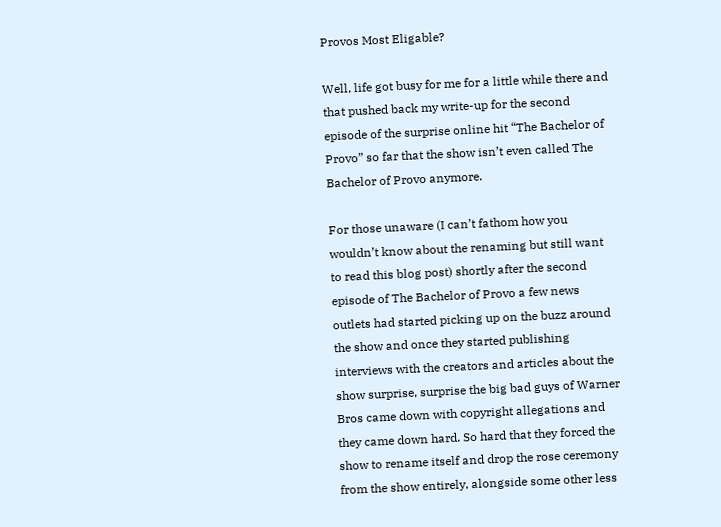Provos Most Eligable?

Well, life got busy for me for a little while there and that pushed back my write-up for the second episode of the surprise online hit “The Bachelor of Provo” so far that the show isn’t even called The Bachelor of Provo anymore.

For those unaware (I can’t fathom how you wouldn’t know about the renaming but still want to read this blog post) shortly after the second episode of The Bachelor of Provo a few news outlets had started picking up on the buzz around the show and once they started publishing interviews with the creators and articles about the show surprise, surprise the big bad guys of Warner Bros came down with copyright allegations and they came down hard. So hard that they forced the show to rename itself and drop the rose ceremony from the show entirely, alongside some other less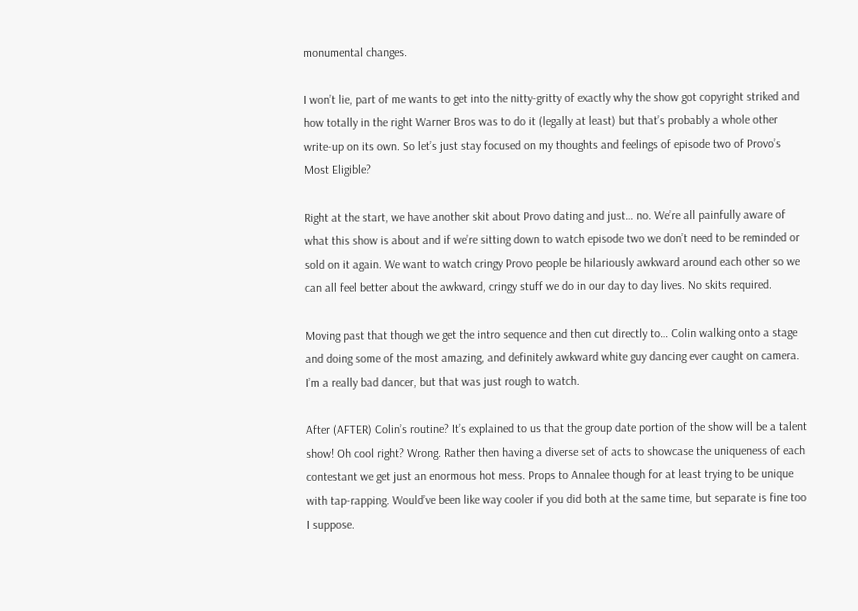monumental changes.

I won’t lie, part of me wants to get into the nitty-gritty of exactly why the show got copyright striked and how totally in the right Warner Bros was to do it (legally at least) but that’s probably a whole other write-up on its own. So let’s just stay focused on my thoughts and feelings of episode two of Provo’s Most Eligible?

Right at the start, we have another skit about Provo dating and just… no. We’re all painfully aware of what this show is about and if we’re sitting down to watch episode two we don’t need to be reminded or sold on it again. We want to watch cringy Provo people be hilariously awkward around each other so we can all feel better about the awkward, cringy stuff we do in our day to day lives. No skits required.

Moving past that though we get the intro sequence and then cut directly to… Colin walking onto a stage and doing some of the most amazing, and definitely awkward white guy dancing ever caught on camera. I’m a really bad dancer, but that was just rough to watch.

After (AFTER) Colin’s routine? It’s explained to us that the group date portion of the show will be a talent show! Oh cool right? Wrong. Rather then having a diverse set of acts to showcase the uniqueness of each contestant we get just an enormous hot mess. Props to Annalee though for at least trying to be unique with tap-rapping. Would’ve been like way cooler if you did both at the same time, but separate is fine too I suppose.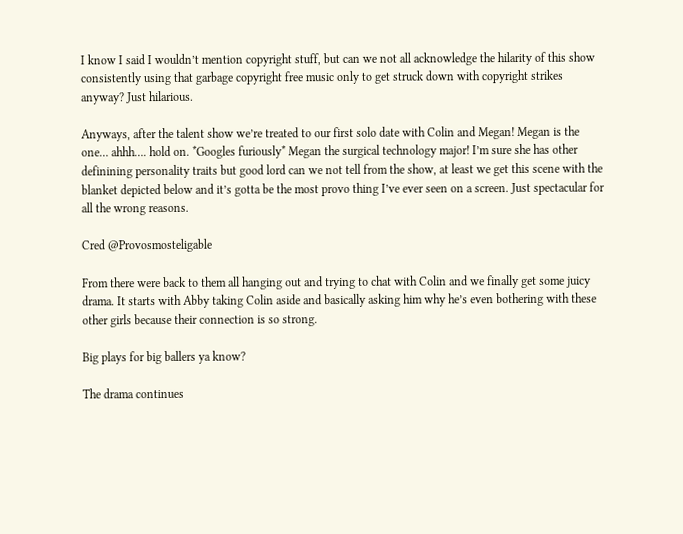I know I said I wouldn’t mention copyright stuff, but can we not all acknowledge the hilarity of this show consistently using that garbage copyright free music only to get struck down with copyright strikes anyway? Just hilarious.

Anyways, after the talent show we’re treated to our first solo date with Colin and Megan! Megan is the one… ahhh…. hold on. *Googles furiously* Megan the surgical technology major! I’m sure she has other definining personality traits but good lord can we not tell from the show, at least we get this scene with the blanket depicted below and it’s gotta be the most provo thing I’ve ever seen on a screen. Just spectacular for all the wrong reasons.

Cred @Provosmosteligable

From there were back to them all hanging out and trying to chat with Colin and we finally get some juicy drama. It starts with Abby taking Colin aside and basically asking him why he’s even bothering with these other girls because their connection is so strong.

Big plays for big ballers ya know?

The drama continues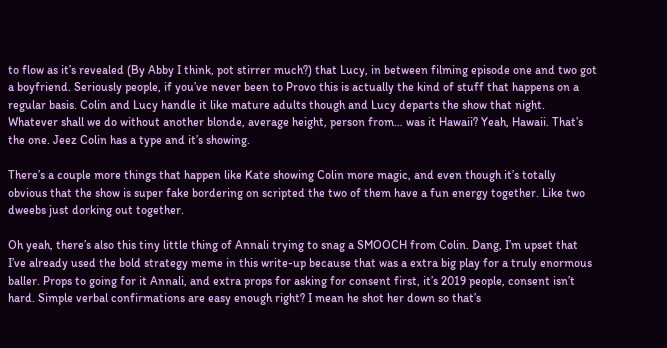to flow as it’s revealed (By Abby I think, pot stirrer much?) that Lucy, in between filming episode one and two got a boyfriend. Seriously people, if you’ve never been to Provo this is actually the kind of stuff that happens on a regular basis. Colin and Lucy handle it like mature adults though and Lucy departs the show that night. Whatever shall we do without another blonde, average height, person from… was it Hawaii? Yeah, Hawaii. That’s the one. Jeez Colin has a type and it’s showing.

There’s a couple more things that happen like Kate showing Colin more magic, and even though it’s totally obvious that the show is super fake bordering on scripted the two of them have a fun energy together. Like two dweebs just dorking out together.

Oh yeah, there’s also this tiny little thing of Annali trying to snag a SMOOCH from Colin. Dang, I’m upset that I’ve already used the bold strategy meme in this write-up because that was a extra big play for a truly enormous baller. Props to going for it Annali, and extra props for asking for consent first, it’s 2019 people, consent isn’t hard. Simple verbal confirmations are easy enough right? I mean he shot her down so that’s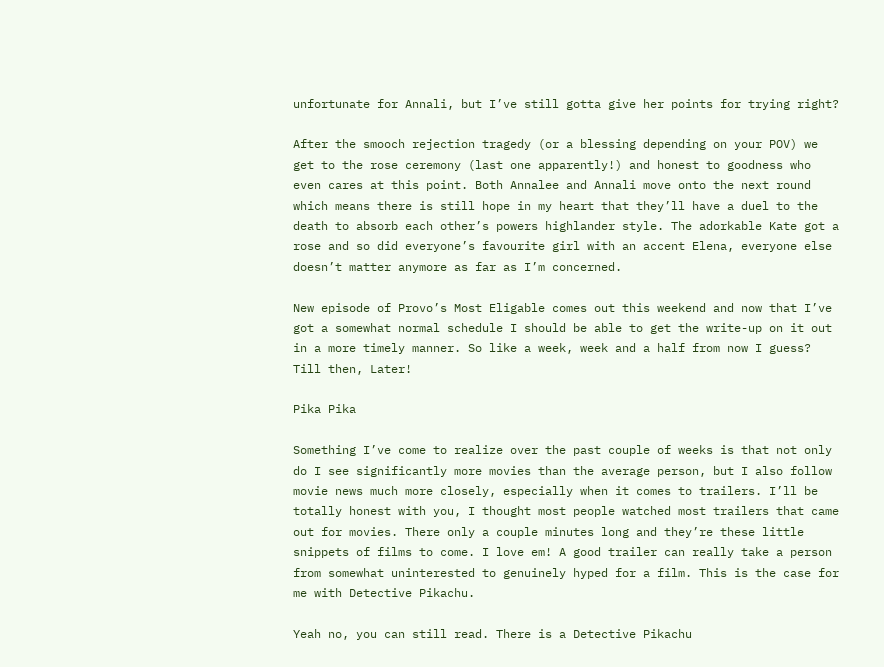unfortunate for Annali, but I’ve still gotta give her points for trying right?

After the smooch rejection tragedy (or a blessing depending on your POV) we get to the rose ceremony (last one apparently!) and honest to goodness who even cares at this point. Both Annalee and Annali move onto the next round which means there is still hope in my heart that they’ll have a duel to the death to absorb each other’s powers highlander style. The adorkable Kate got a rose and so did everyone’s favourite girl with an accent Elena, everyone else doesn’t matter anymore as far as I’m concerned.

New episode of Provo’s Most Eligable comes out this weekend and now that I’ve got a somewhat normal schedule I should be able to get the write-up on it out in a more timely manner. So like a week, week and a half from now I guess? Till then, Later!

Pika Pika

Something I’ve come to realize over the past couple of weeks is that not only do I see significantly more movies than the average person, but I also follow movie news much more closely, especially when it comes to trailers. I’ll be totally honest with you, I thought most people watched most trailers that came out for movies. There only a couple minutes long and they’re these little snippets of films to come. I love em! A good trailer can really take a person from somewhat uninterested to genuinely hyped for a film. This is the case for me with Detective Pikachu.

Yeah no, you can still read. There is a Detective Pikachu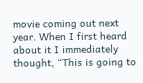movie coming out next year. When I first heard about it I immediately thought, “This is going to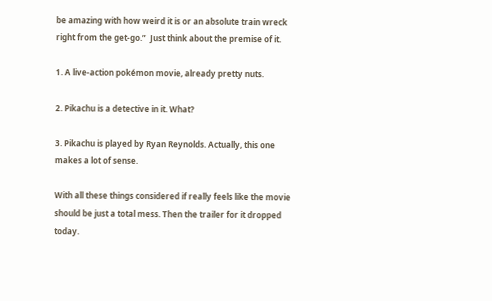be amazing with how weird it is or an absolute train wreck right from the get-go.”  Just think about the premise of it.

1. A live-action pokémon movie, already pretty nuts.

2. Pikachu is a detective in it. What?

3. Pikachu is played by Ryan Reynolds. Actually, this one makes a lot of sense.

With all these things considered if really feels like the movie should be just a total mess. Then the trailer for it dropped today.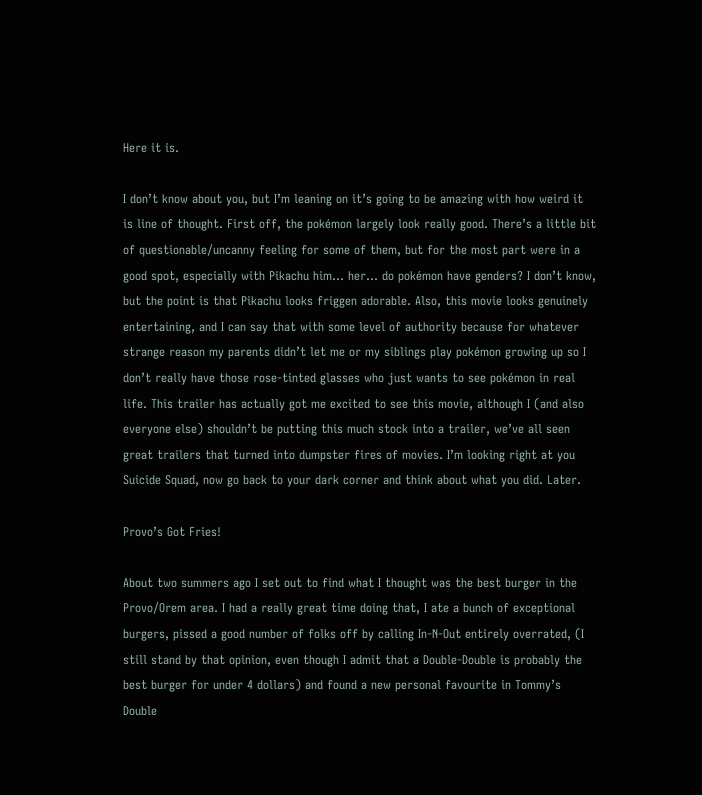Here it is.

I don’t know about you, but I’m leaning on it’s going to be amazing with how weird it is line of thought. First off, the pokémon largely look really good. There’s a little bit of questionable/uncanny feeling for some of them, but for the most part were in a good spot, especially with Pikachu him… her… do pokémon have genders? I don’t know, but the point is that Pikachu looks friggen adorable. Also, this movie looks genuinely entertaining, and I can say that with some level of authority because for whatever strange reason my parents didn’t let me or my siblings play pokémon growing up so I don’t really have those rose-tinted glasses who just wants to see pokémon in real life. This trailer has actually got me excited to see this movie, although I (and also everyone else) shouldn’t be putting this much stock into a trailer, we’ve all seen great trailers that turned into dumpster fires of movies. I’m looking right at you Suicide Squad, now go back to your dark corner and think about what you did. Later.

Provo’s Got Fries!

About two summers ago I set out to find what I thought was the best burger in the Provo/Orem area. I had a really great time doing that, I ate a bunch of exceptional burgers, pissed a good number of folks off by calling In-N-Out entirely overrated, (I still stand by that opinion, even though I admit that a Double-Double is probably the best burger for under 4 dollars) and found a new personal favourite in Tommy’s Double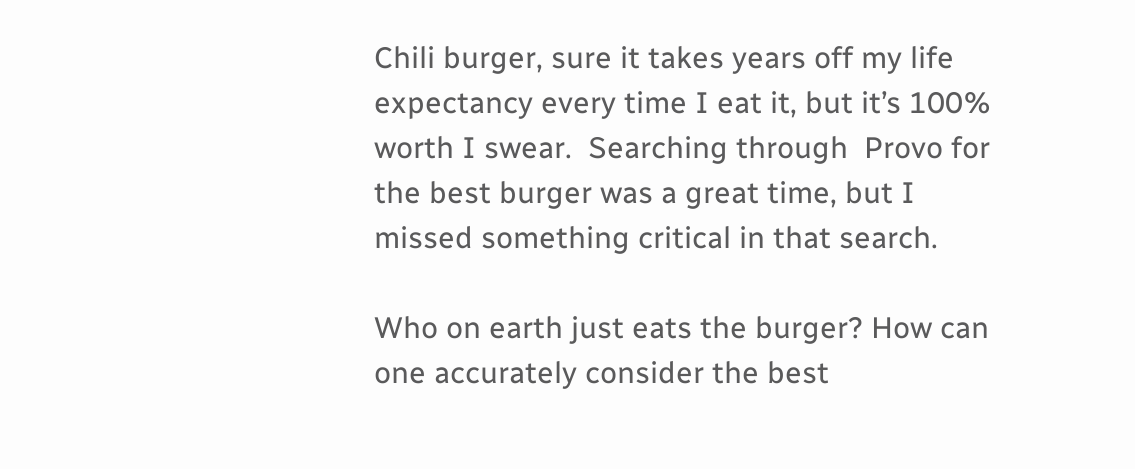Chili burger, sure it takes years off my life expectancy every time I eat it, but it’s 100% worth I swear.  Searching through  Provo for the best burger was a great time, but I missed something critical in that search.

Who on earth just eats the burger? How can one accurately consider the best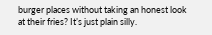burger places without taking an honest look at their fries? It’s just plain silly.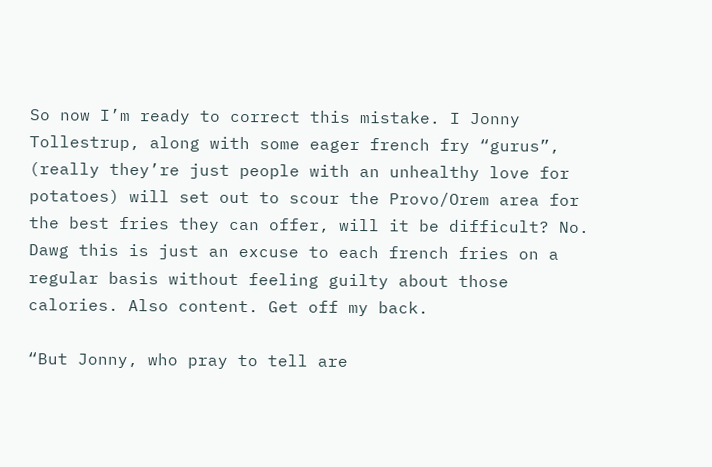So now I’m ready to correct this mistake. I Jonny Tollestrup, along with some eager french fry “gurus”, (really they’re just people with an unhealthy love for potatoes) will set out to scour the Provo/Orem area for the best fries they can offer, will it be difficult? No. Dawg this is just an excuse to each french fries on a regular basis without feeling guilty about those calories. Also content. Get off my back.

“But Jonny, who pray to tell are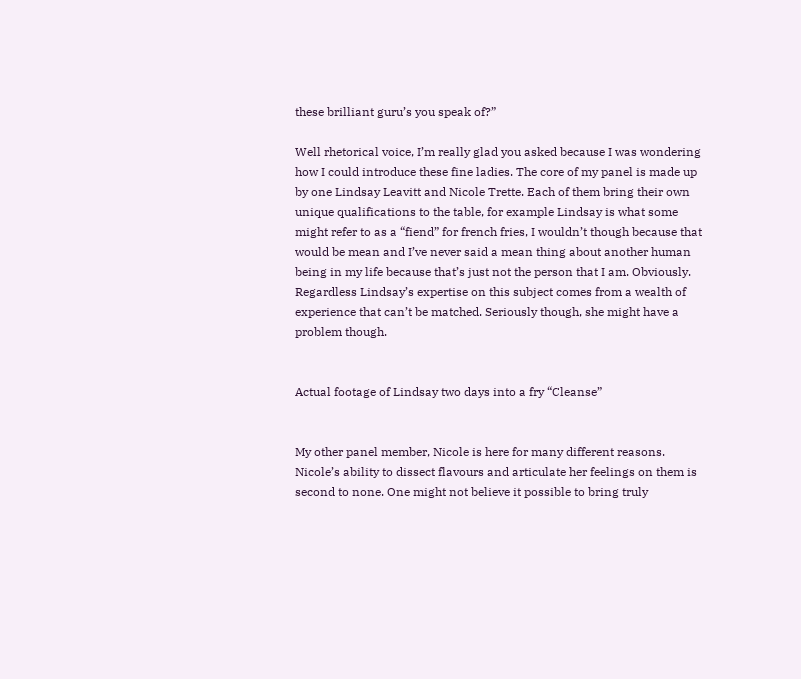these brilliant guru’s you speak of?”

Well rhetorical voice, I’m really glad you asked because I was wondering how I could introduce these fine ladies. The core of my panel is made up by one Lindsay Leavitt and Nicole Trette. Each of them bring their own unique qualifications to the table, for example Lindsay is what some might refer to as a “fiend” for french fries, I wouldn’t though because that would be mean and I’ve never said a mean thing about another human being in my life because that’s just not the person that I am. Obviously. Regardless Lindsay’s expertise on this subject comes from a wealth of experience that can’t be matched. Seriously though, she might have a problem though.


Actual footage of Lindsay two days into a fry “Cleanse”


My other panel member, Nicole is here for many different reasons. Nicole’s ability to dissect flavours and articulate her feelings on them is second to none. One might not believe it possible to bring truly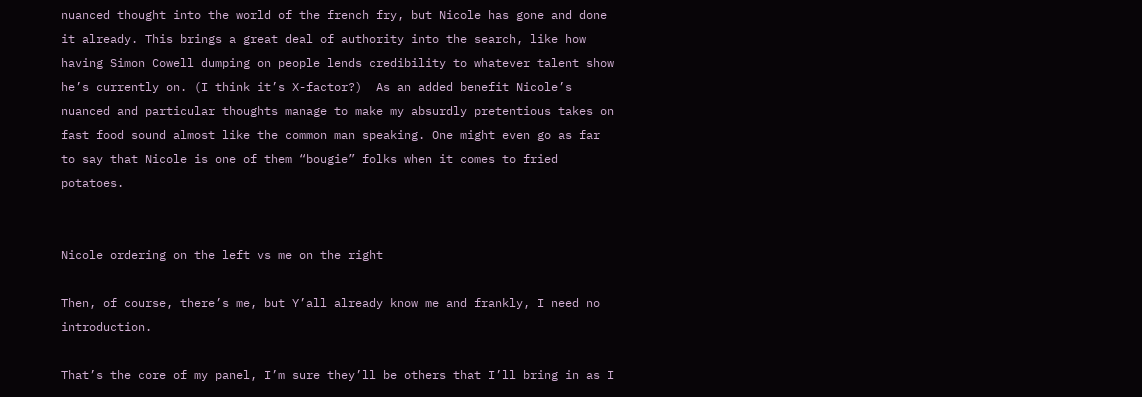nuanced thought into the world of the french fry, but Nicole has gone and done it already. This brings a great deal of authority into the search, like how having Simon Cowell dumping on people lends credibility to whatever talent show he’s currently on. (I think it’s X-factor?)  As an added benefit Nicole’s nuanced and particular thoughts manage to make my absurdly pretentious takes on fast food sound almost like the common man speaking. One might even go as far to say that Nicole is one of them “bougie” folks when it comes to fried potatoes.


Nicole ordering on the left vs me on the right

Then, of course, there’s me, but Y’all already know me and frankly, I need no introduction.

That’s the core of my panel, I’m sure they’ll be others that I’ll bring in as I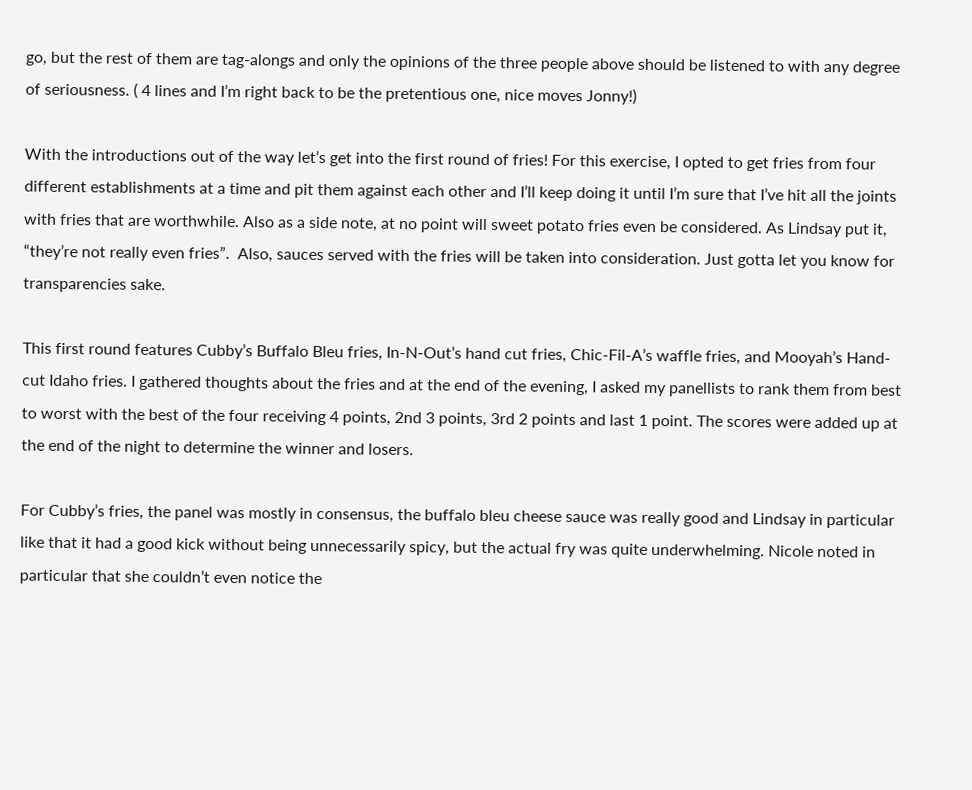go, but the rest of them are tag-alongs and only the opinions of the three people above should be listened to with any degree of seriousness. ( 4 lines and I’m right back to be the pretentious one, nice moves Jonny!)

With the introductions out of the way let’s get into the first round of fries! For this exercise, I opted to get fries from four different establishments at a time and pit them against each other and I’ll keep doing it until I’m sure that I’ve hit all the joints with fries that are worthwhile. Also as a side note, at no point will sweet potato fries even be considered. As Lindsay put it, “they’re not really even fries”.  Also, sauces served with the fries will be taken into consideration. Just gotta let you know for transparencies sake.

This first round features Cubby’s Buffalo Bleu fries, In-N-Out’s hand cut fries, Chic-Fil-A’s waffle fries, and Mooyah’s Hand-cut Idaho fries. I gathered thoughts about the fries and at the end of the evening, I asked my panellists to rank them from best to worst with the best of the four receiving 4 points, 2nd 3 points, 3rd 2 points and last 1 point. The scores were added up at the end of the night to determine the winner and losers.

For Cubby’s fries, the panel was mostly in consensus, the buffalo bleu cheese sauce was really good and Lindsay in particular like that it had a good kick without being unnecessarily spicy, but the actual fry was quite underwhelming. Nicole noted in particular that she couldn’t even notice the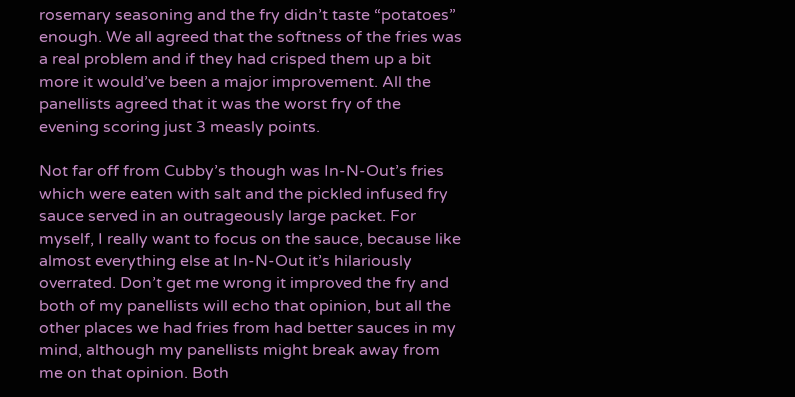rosemary seasoning and the fry didn’t taste “potatoes” enough. We all agreed that the softness of the fries was a real problem and if they had crisped them up a bit more it would’ve been a major improvement. All the panellists agreed that it was the worst fry of the evening scoring just 3 measly points.

Not far off from Cubby’s though was In-N-Out’s fries which were eaten with salt and the pickled infused fry sauce served in an outrageously large packet. For myself, I really want to focus on the sauce, because like almost everything else at In-N-Out it’s hilariously overrated. Don’t get me wrong it improved the fry and both of my panellists will echo that opinion, but all the other places we had fries from had better sauces in my mind, although my panellists might break away from me on that opinion. Both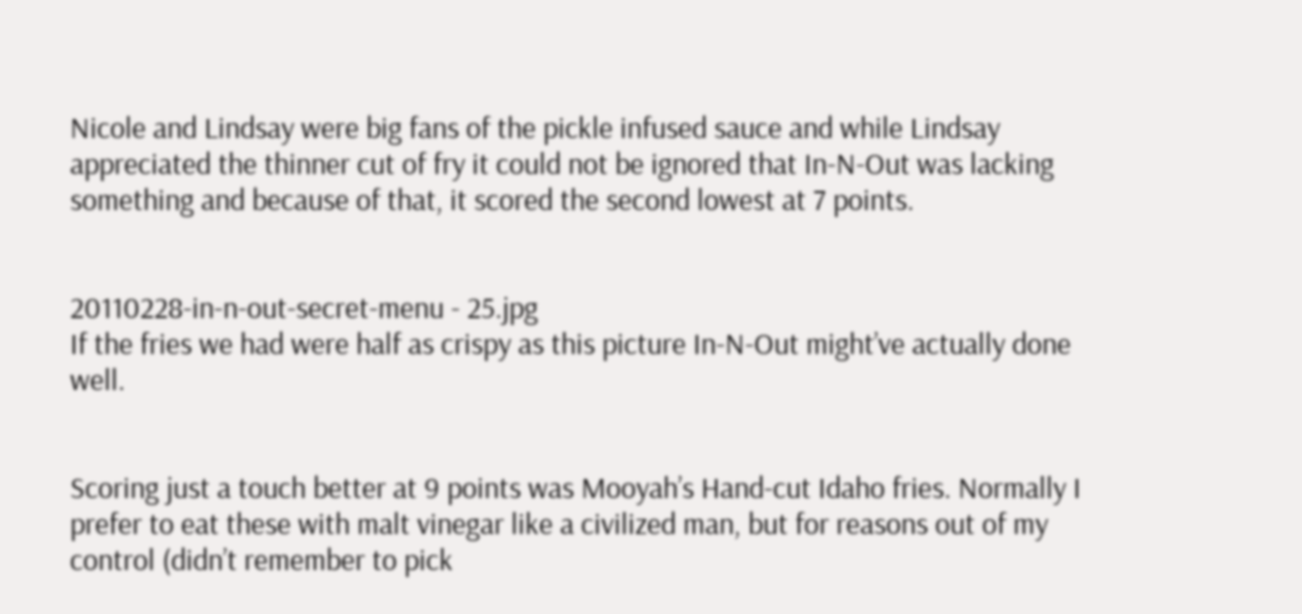Nicole and Lindsay were big fans of the pickle infused sauce and while Lindsay appreciated the thinner cut of fry it could not be ignored that In-N-Out was lacking something and because of that, it scored the second lowest at 7 points.


20110228-in-n-out-secret-menu - 25.jpg
If the fries we had were half as crispy as this picture In-N-Out might’ve actually done well.


Scoring just a touch better at 9 points was Mooyah’s Hand-cut Idaho fries. Normally I prefer to eat these with malt vinegar like a civilized man, but for reasons out of my control (didn’t remember to pick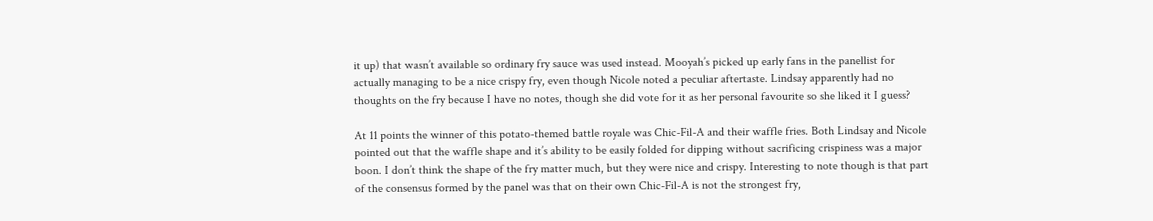it up) that wasn’t available so ordinary fry sauce was used instead. Mooyah’s picked up early fans in the panellist for actually managing to be a nice crispy fry, even though Nicole noted a peculiar aftertaste. Lindsay apparently had no thoughts on the fry because I have no notes, though she did vote for it as her personal favourite so she liked it I guess?

At 11 points the winner of this potato-themed battle royale was Chic-Fil-A and their waffle fries. Both Lindsay and Nicole pointed out that the waffle shape and it’s ability to be easily folded for dipping without sacrificing crispiness was a major boon. I don’t think the shape of the fry matter much, but they were nice and crispy. Interesting to note though is that part of the consensus formed by the panel was that on their own Chic-Fil-A is not the strongest fry,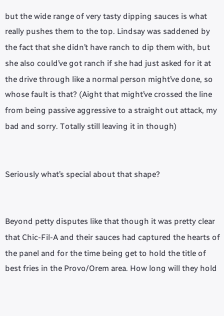but the wide range of very tasty dipping sauces is what really pushes them to the top. Lindsay was saddened by the fact that she didn’t have ranch to dip them with, but she also could’ve got ranch if she had just asked for it at the drive through like a normal person might’ve done, so whose fault is that? (Aight that might’ve crossed the line from being passive aggressive to a straight out attack, my bad and sorry. Totally still leaving it in though)


Seriously what’s special about that shape?


Beyond petty disputes like that though it was pretty clear that Chic-Fil-A and their sauces had captured the hearts of the panel and for the time being get to hold the title of best fries in the Provo/Orem area. How long will they hold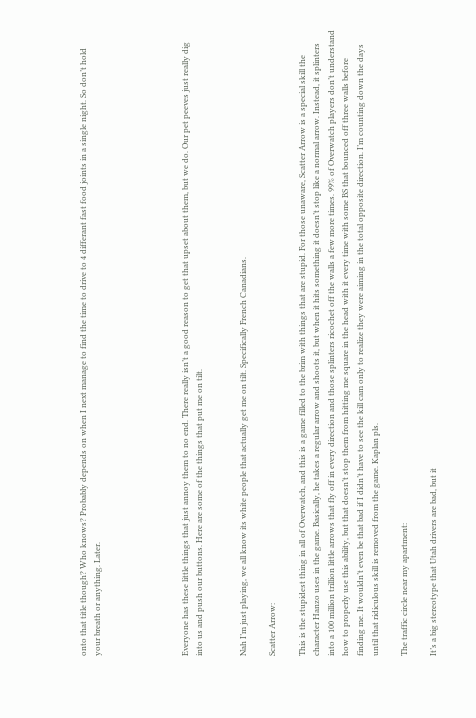onto that title though? Who knows? Probably depends on when I next manage to find the time to drive to 4 differant fast food joints in a single night. So don’t hold your breath or anything. Later.





Everyone has these little things that just annoy them to no end. There really isn’t a good reason to get that upset about them, but we do. Our pet peeves just really dig into us and push our buttons. Here are some of the things that put me on tilt.


Nah I’m just playing, we all know its white people that actually get me on tilt. Specifically French Canadians.

Scatter Arrow:

This is the stupidest thing in all of Overwatch, and this is a game filled to the brim with things that are stupid. For those unaware, Scatter Arrow is a special skill the character Hanzo uses in the game. Basically, he takes a regular arrow and shoots it, but when it hits something it doesn’t stop like a normal arrow. Instead, it splinters into a 100 million trillion little arrows that fly off in every direction and those splinters ricochet off the walls a few more times. 99% of Overwatch players don’t understand how to properly use this ability, but that doesn’t stop them from hitting me square in the head with it every time with some BS that bounced off three walls before finding me. It wouldn’t even be that bad if I didn’t have to see the kill cam only to realize they were aiming in the total opposite direction. I’m counting down the days until that ridiculous skill is removed from the game. Kaplan pls.

The traffic circle near my apartment:

It’s a big stereotype that Utah drivers are bad, but it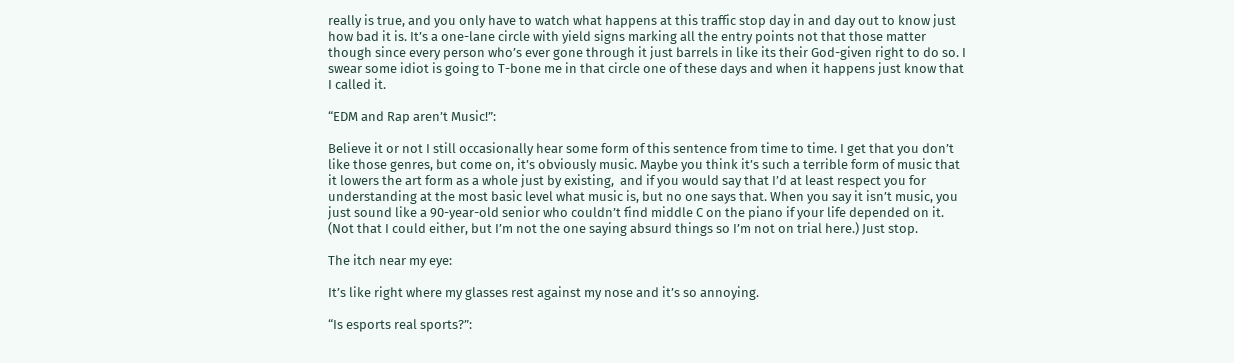really is true, and you only have to watch what happens at this traffic stop day in and day out to know just how bad it is. It’s a one-lane circle with yield signs marking all the entry points not that those matter though since every person who’s ever gone through it just barrels in like its their God-given right to do so. I swear some idiot is going to T-bone me in that circle one of these days and when it happens just know that I called it.

“EDM and Rap aren’t Music!”:

Believe it or not I still occasionally hear some form of this sentence from time to time. I get that you don’t like those genres, but come on, it’s obviously music. Maybe you think it’s such a terrible form of music that it lowers the art form as a whole just by existing,  and if you would say that I’d at least respect you for understanding at the most basic level what music is, but no one says that. When you say it isn’t music, you just sound like a 90-year-old senior who couldn’t find middle C on the piano if your life depended on it. (Not that I could either, but I’m not the one saying absurd things so I’m not on trial here.) Just stop.

The itch near my eye:

It’s like right where my glasses rest against my nose and it’s so annoying.

“Is esports real sports?”: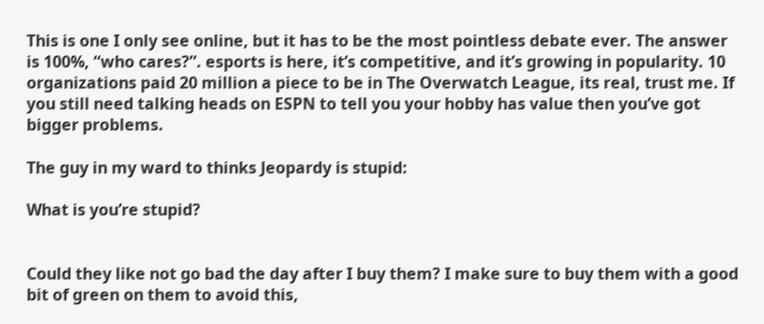This is one I only see online, but it has to be the most pointless debate ever. The answer is 100%, “who cares?”. esports is here, it’s competitive, and it’s growing in popularity. 10 organizations paid 20 million a piece to be in The Overwatch League, its real, trust me. If you still need talking heads on ESPN to tell you your hobby has value then you’ve got bigger problems.

The guy in my ward to thinks Jeopardy is stupid:

What is you’re stupid?


Could they like not go bad the day after I buy them? I make sure to buy them with a good bit of green on them to avoid this,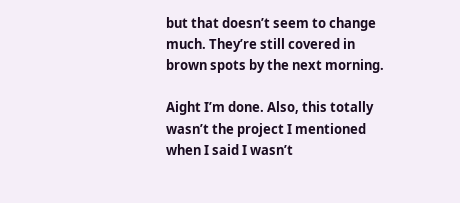but that doesn’t seem to change much. They’re still covered in brown spots by the next morning.

Aight I’m done. Also, this totally wasn’t the project I mentioned when I said I wasn’t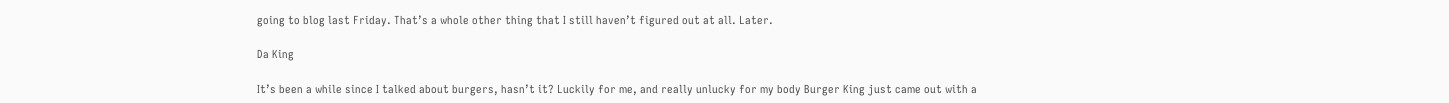going to blog last Friday. That’s a whole other thing that I still haven’t figured out at all. Later.

Da King

It’s been a while since I talked about burgers, hasn’t it? Luckily for me, and really unlucky for my body Burger King just came out with a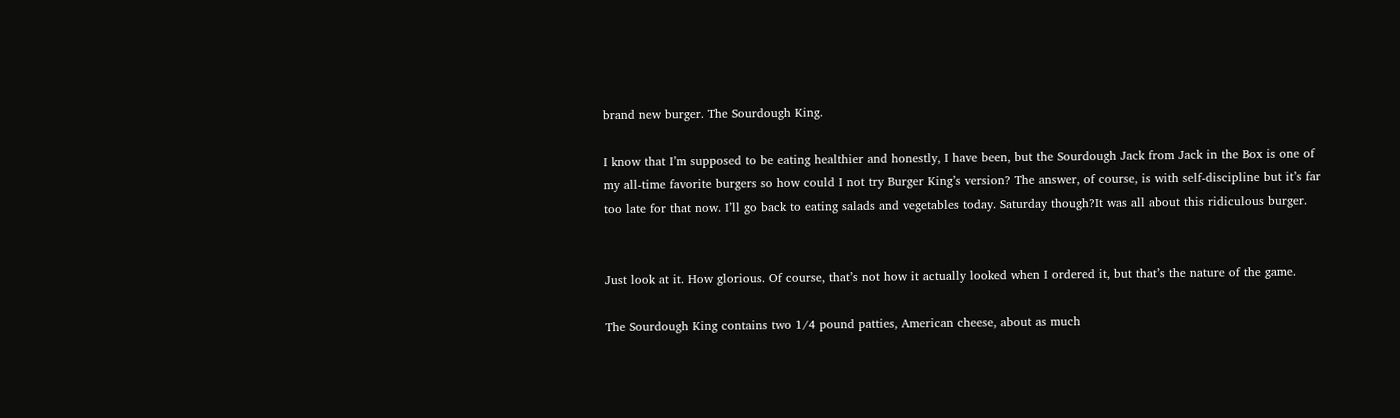brand new burger. The Sourdough King.

I know that I’m supposed to be eating healthier and honestly, I have been, but the Sourdough Jack from Jack in the Box is one of my all-time favorite burgers so how could I not try Burger King’s version? The answer, of course, is with self-discipline but it’s far too late for that now. I’ll go back to eating salads and vegetables today. Saturday though?It was all about this ridiculous burger.


Just look at it. How glorious. Of course, that’s not how it actually looked when I ordered it, but that’s the nature of the game.

The Sourdough King contains two 1/4 pound patties, American cheese, about as much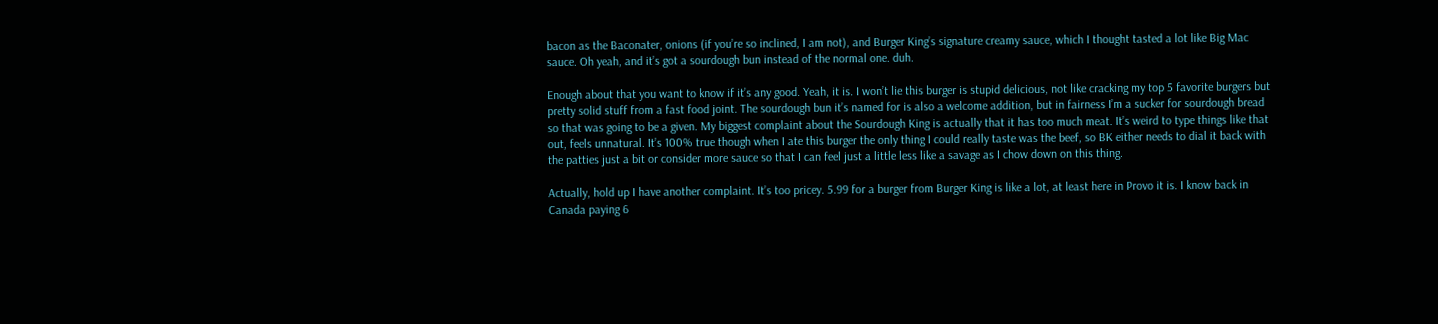bacon as the Baconater, onions (if you’re so inclined, I am not), and Burger King’s signature creamy sauce, which I thought tasted a lot like Big Mac sauce. Oh yeah, and it’s got a sourdough bun instead of the normal one. duh.

Enough about that you want to know if it’s any good. Yeah, it is. I won’t lie this burger is stupid delicious, not like cracking my top 5 favorite burgers but pretty solid stuff from a fast food joint. The sourdough bun it’s named for is also a welcome addition, but in fairness I’m a sucker for sourdough bread so that was going to be a given. My biggest complaint about the Sourdough King is actually that it has too much meat. It’s weird to type things like that out, feels unnatural. It’s 100% true though when I ate this burger the only thing I could really taste was the beef, so BK either needs to dial it back with the patties just a bit or consider more sauce so that I can feel just a little less like a savage as I chow down on this thing.

Actually, hold up I have another complaint. It’s too pricey. 5.99 for a burger from Burger King is like a lot, at least here in Provo it is. I know back in Canada paying 6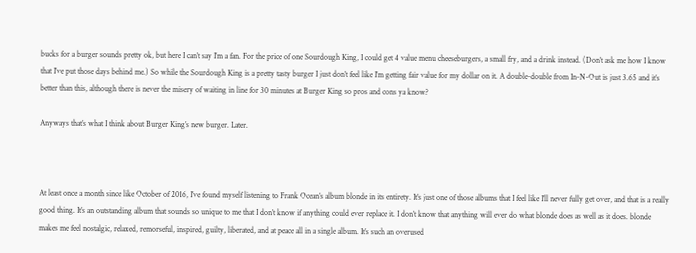bucks for a burger sounds pretty ok, but here I can’t say I’m a fan. For the price of one Sourdough King, I could get 4 value menu cheeseburgers, a small fry, and a drink instead. (Don’t ask me how I know that I’ve put those days behind me.) So while the Sourdough King is a pretty tasty burger I just don’t feel like I’m getting fair value for my dollar on it. A double-double from In-N-Out is just 3.65 and it’s better than this, although there is never the misery of waiting in line for 30 minutes at Burger King so pros and cons ya know?

Anyways that’s what I think about Burger King’s new burger. Later.



At least once a month since like October of 2016, I’ve found myself listening to Frank Ocean’s album blonde in its entirety. It’s just one of those albums that I feel like I’ll never fully get over, and that is a really good thing. It’s an outstanding album that sounds so unique to me that I don’t know if anything could ever replace it. I don’t know that anything will ever do what blonde does as well as it does. blonde makes me feel nostalgic, relaxed, remorseful, inspired, guilty, liberated, and at peace all in a single album. It’s such an overused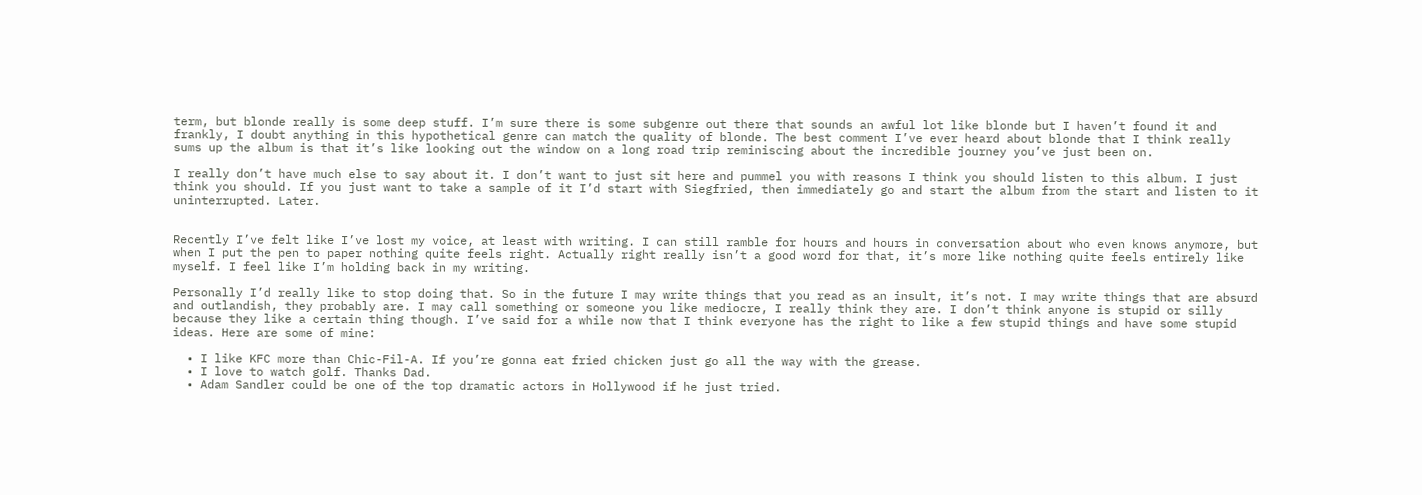term, but blonde really is some deep stuff. I’m sure there is some subgenre out there that sounds an awful lot like blonde but I haven’t found it and frankly, I doubt anything in this hypothetical genre can match the quality of blonde. The best comment I’ve ever heard about blonde that I think really sums up the album is that it’s like looking out the window on a long road trip reminiscing about the incredible journey you’ve just been on.

I really don’t have much else to say about it. I don’t want to just sit here and pummel you with reasons I think you should listen to this album. I just think you should. If you just want to take a sample of it I’d start with Siegfried, then immediately go and start the album from the start and listen to it uninterrupted. Later.


Recently I’ve felt like I’ve lost my voice, at least with writing. I can still ramble for hours and hours in conversation about who even knows anymore, but when I put the pen to paper nothing quite feels right. Actually right really isn’t a good word for that, it’s more like nothing quite feels entirely like myself. I feel like I’m holding back in my writing.

Personally I’d really like to stop doing that. So in the future I may write things that you read as an insult, it’s not. I may write things that are absurd and outlandish, they probably are. I may call something or someone you like mediocre, I really think they are. I don’t think anyone is stupid or silly because they like a certain thing though. I’ve said for a while now that I think everyone has the right to like a few stupid things and have some stupid ideas. Here are some of mine:

  • I like KFC more than Chic-Fil-A. If you’re gonna eat fried chicken just go all the way with the grease.
  • I love to watch golf. Thanks Dad.
  • Adam Sandler could be one of the top dramatic actors in Hollywood if he just tried.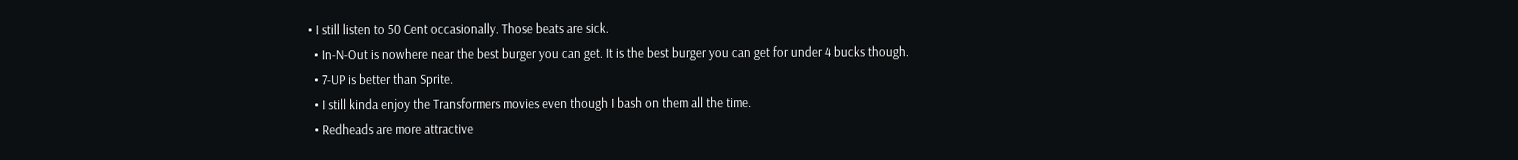• I still listen to 50 Cent occasionally. Those beats are sick.
  • In-N-Out is nowhere near the best burger you can get. It is the best burger you can get for under 4 bucks though.
  • 7-UP is better than Sprite.
  • I still kinda enjoy the Transformers movies even though I bash on them all the time.
  • Redheads are more attractive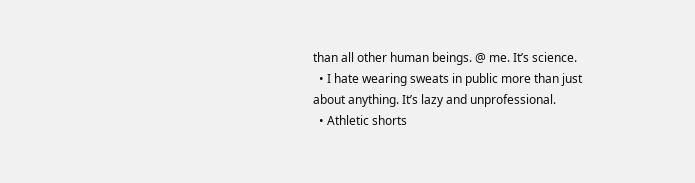than all other human beings. @ me. It’s science.
  • I hate wearing sweats in public more than just about anything. It’s lazy and unprofessional.
  • Athletic shorts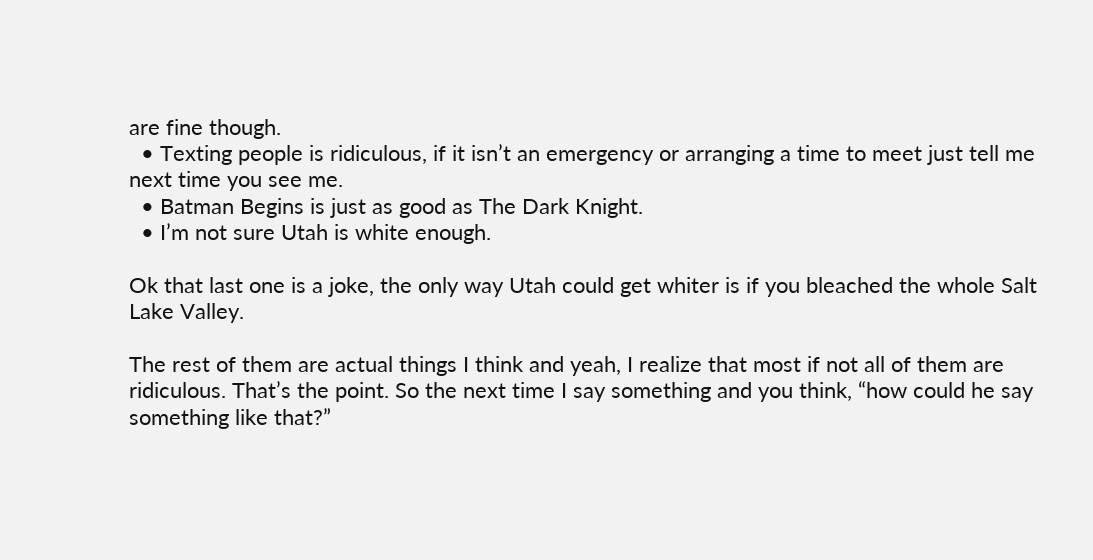are fine though.
  • Texting people is ridiculous, if it isn’t an emergency or arranging a time to meet just tell me next time you see me.
  • Batman Begins is just as good as The Dark Knight.
  • I’m not sure Utah is white enough.

Ok that last one is a joke, the only way Utah could get whiter is if you bleached the whole Salt Lake Valley.

The rest of them are actual things I think and yeah, I realize that most if not all of them are ridiculous. That’s the point. So the next time I say something and you think, “how could he say something like that?”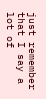just remember that I say a lot of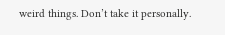weird things. Don’t take it personally.